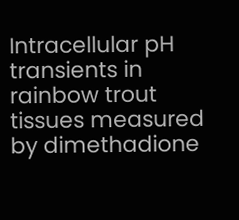Intracellular pH transients in rainbow trout tissues measured by dimethadione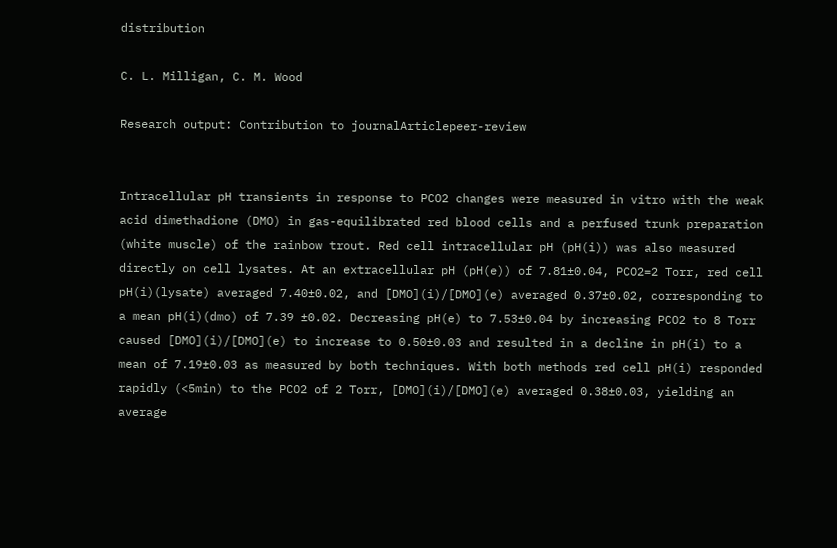distribution

C. L. Milligan, C. M. Wood

Research output: Contribution to journalArticlepeer-review


Intracellular pH transients in response to PCO2 changes were measured in vitro with the weak acid dimethadione (DMO) in gas-equilibrated red blood cells and a perfused trunk preparation (white muscle) of the rainbow trout. Red cell intracellular pH (pH(i)) was also measured directly on cell lysates. At an extracellular pH (pH(e)) of 7.81±0.04, PCO2=2 Torr, red cell pH(i)(lysate) averaged 7.40±0.02, and [DMO](i)/[DMO](e) averaged 0.37±0.02, corresponding to a mean pH(i)(dmo) of 7.39 ±0.02. Decreasing pH(e) to 7.53±0.04 by increasing PCO2 to 8 Torr caused [DMO](i)/[DMO](e) to increase to 0.50±0.03 and resulted in a decline in pH(i) to a mean of 7.19±0.03 as measured by both techniques. With both methods red cell pH(i) responded rapidly (<5min) to the PCO2 of 2 Torr, [DMO](i)/[DMO](e) averaged 0.38±0.03, yielding an average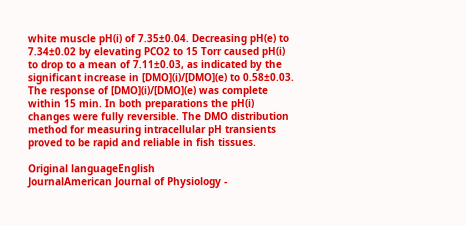white muscle pH(i) of 7.35±0.04. Decreasing pH(e) to 7.34±0.02 by elevating PCO2 to 15 Torr caused pH(i) to drop to a mean of 7.11±0.03, as indicated by the significant increase in [DMO](i)/[DMO](e) to 0.58±0.03. The response of [DMO](i)/[DMO](e) was complete within 15 min. In both preparations the pH(i) changes were fully reversible. The DMO distribution method for measuring intracellular pH transients proved to be rapid and reliable in fish tissues.

Original languageEnglish
JournalAmerican Journal of Physiology -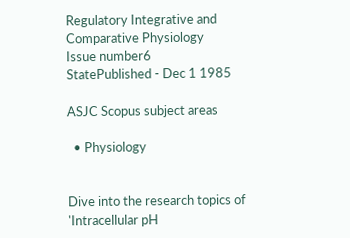Regulatory Integrative and Comparative Physiology
Issue number6
StatePublished - Dec 1 1985

ASJC Scopus subject areas

  • Physiology


Dive into the research topics of 'Intracellular pH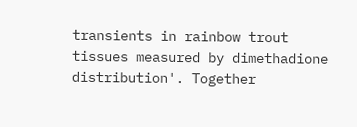transients in rainbow trout tissues measured by dimethadione distribution'. Together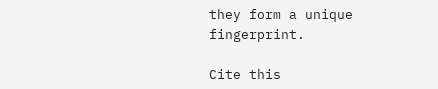they form a unique fingerprint.

Cite this